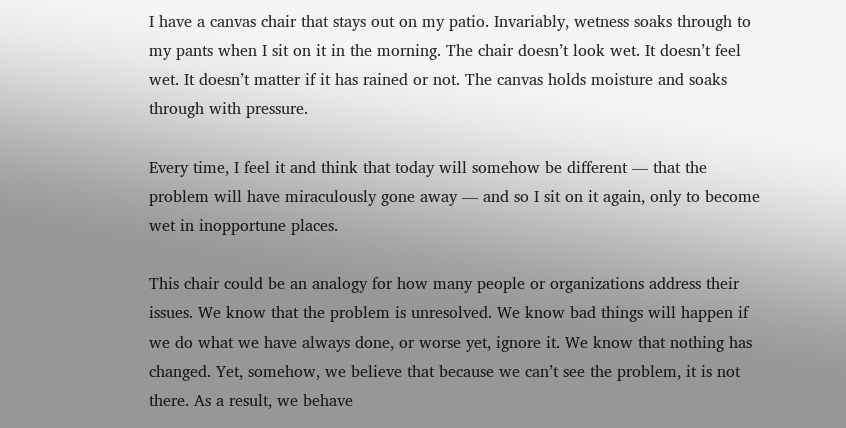I have a canvas chair that stays out on my patio. Invariably, wetness soaks through to my pants when I sit on it in the morning. The chair doesn’t look wet. It doesn’t feel wet. It doesn’t matter if it has rained or not. The canvas holds moisture and soaks through with pressure.

Every time, I feel it and think that today will somehow be different — that the problem will have miraculously gone away — and so I sit on it again, only to become wet in inopportune places.

This chair could be an analogy for how many people or organizations address their issues. We know that the problem is unresolved. We know bad things will happen if we do what we have always done, or worse yet, ignore it. We know that nothing has changed. Yet, somehow, we believe that because we can’t see the problem, it is not there. As a result, we behave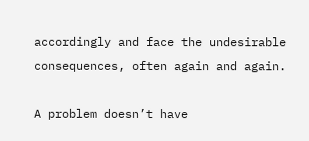accordingly and face the undesirable consequences, often again and again.

A problem doesn’t have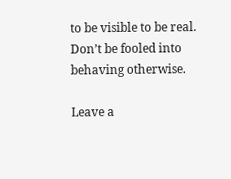to be visible to be real. Don’t be fooled into behaving otherwise.

Leave a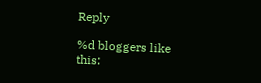Reply

%d bloggers like this: